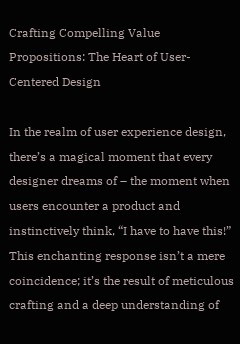Crafting Compelling Value Propositions: The Heart of User-Centered Design

In the realm of user experience design, there’s a magical moment that every designer dreams of – the moment when users encounter a product and instinctively think, “I have to have this!” This enchanting response isn’t a mere coincidence; it’s the result of meticulous crafting and a deep understanding of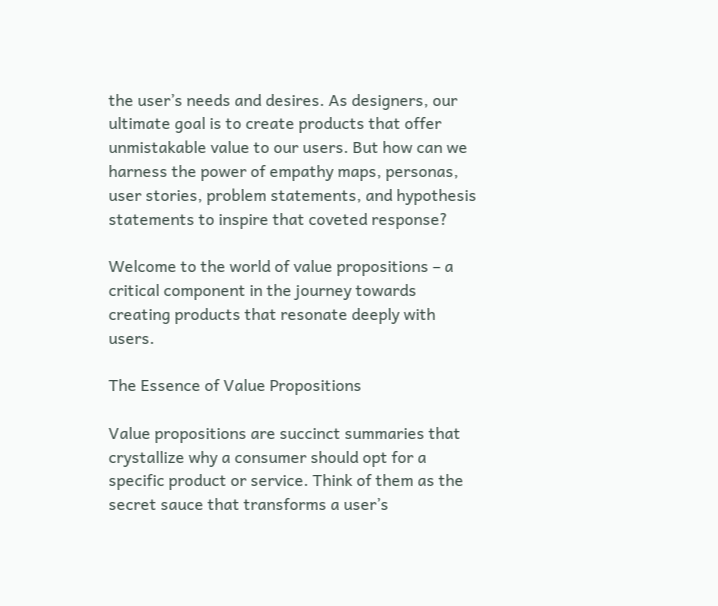the user’s needs and desires. As designers, our ultimate goal is to create products that offer unmistakable value to our users. But how can we harness the power of empathy maps, personas, user stories, problem statements, and hypothesis statements to inspire that coveted response?

Welcome to the world of value propositions – a critical component in the journey towards creating products that resonate deeply with users.

The Essence of Value Propositions

Value propositions are succinct summaries that crystallize why a consumer should opt for a specific product or service. Think of them as the secret sauce that transforms a user’s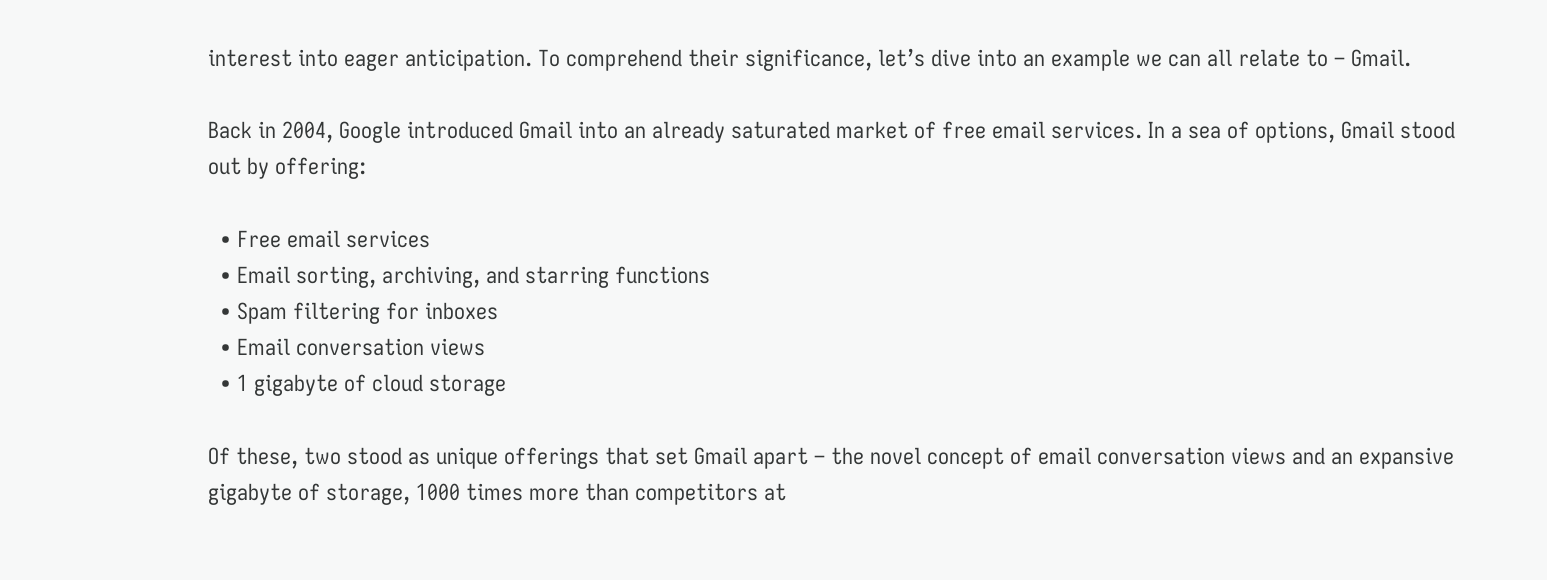interest into eager anticipation. To comprehend their significance, let’s dive into an example we can all relate to – Gmail.

Back in 2004, Google introduced Gmail into an already saturated market of free email services. In a sea of options, Gmail stood out by offering:

  • Free email services
  • Email sorting, archiving, and starring functions
  • Spam filtering for inboxes
  • Email conversation views
  • 1 gigabyte of cloud storage

Of these, two stood as unique offerings that set Gmail apart – the novel concept of email conversation views and an expansive gigabyte of storage, 1000 times more than competitors at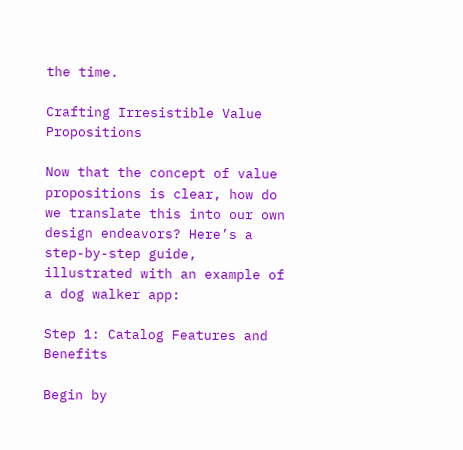the time.

Crafting Irresistible Value Propositions

Now that the concept of value propositions is clear, how do we translate this into our own design endeavors? Here’s a step-by-step guide, illustrated with an example of a dog walker app:

Step 1: Catalog Features and Benefits

Begin by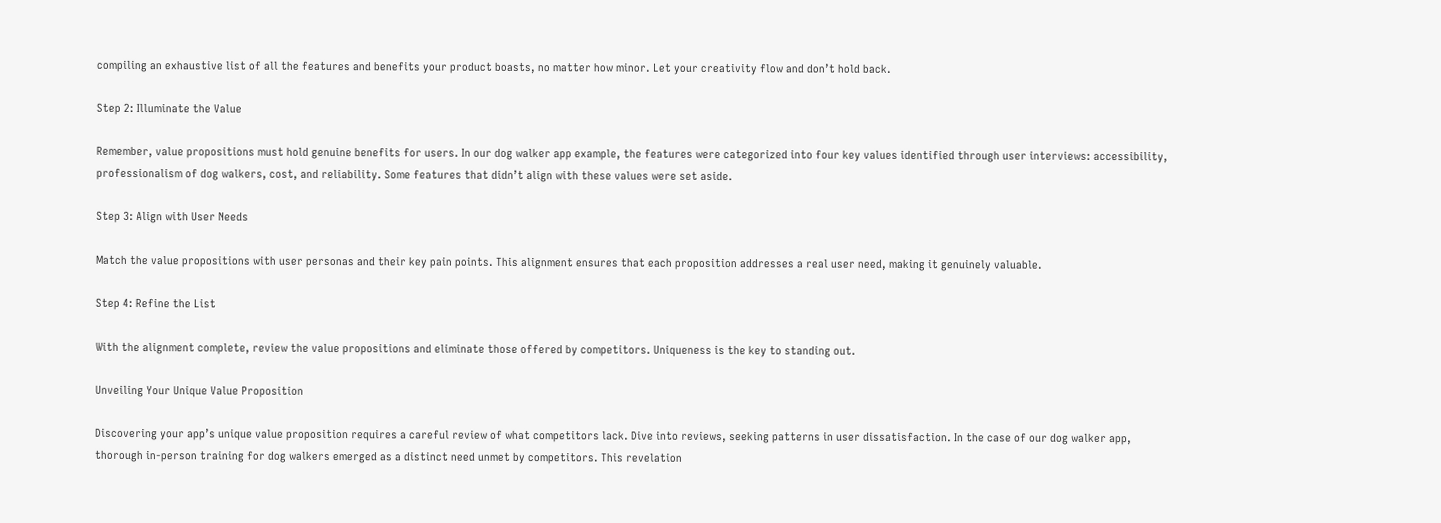compiling an exhaustive list of all the features and benefits your product boasts, no matter how minor. Let your creativity flow and don’t hold back.

Step 2: Illuminate the Value

Remember, value propositions must hold genuine benefits for users. In our dog walker app example, the features were categorized into four key values identified through user interviews: accessibility, professionalism of dog walkers, cost, and reliability. Some features that didn’t align with these values were set aside.

Step 3: Align with User Needs

Match the value propositions with user personas and their key pain points. This alignment ensures that each proposition addresses a real user need, making it genuinely valuable.

Step 4: Refine the List

With the alignment complete, review the value propositions and eliminate those offered by competitors. Uniqueness is the key to standing out.

Unveiling Your Unique Value Proposition

Discovering your app’s unique value proposition requires a careful review of what competitors lack. Dive into reviews, seeking patterns in user dissatisfaction. In the case of our dog walker app, thorough in-person training for dog walkers emerged as a distinct need unmet by competitors. This revelation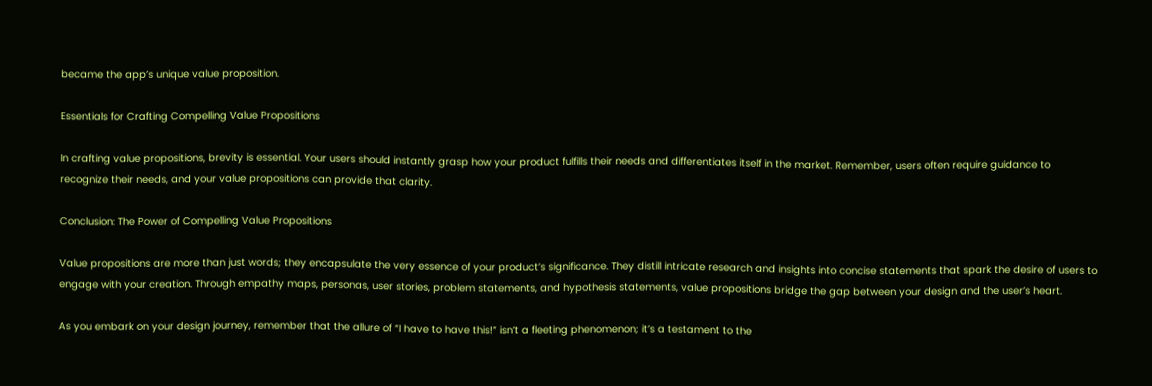became the app’s unique value proposition.

Essentials for Crafting Compelling Value Propositions

In crafting value propositions, brevity is essential. Your users should instantly grasp how your product fulfills their needs and differentiates itself in the market. Remember, users often require guidance to recognize their needs, and your value propositions can provide that clarity.

Conclusion: The Power of Compelling Value Propositions

Value propositions are more than just words; they encapsulate the very essence of your product’s significance. They distill intricate research and insights into concise statements that spark the desire of users to engage with your creation. Through empathy maps, personas, user stories, problem statements, and hypothesis statements, value propositions bridge the gap between your design and the user’s heart.

As you embark on your design journey, remember that the allure of “I have to have this!” isn’t a fleeting phenomenon; it’s a testament to the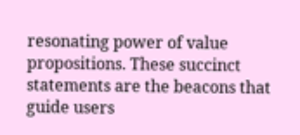resonating power of value propositions. These succinct statements are the beacons that guide users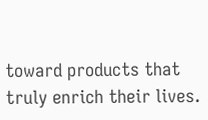toward products that truly enrich their lives.